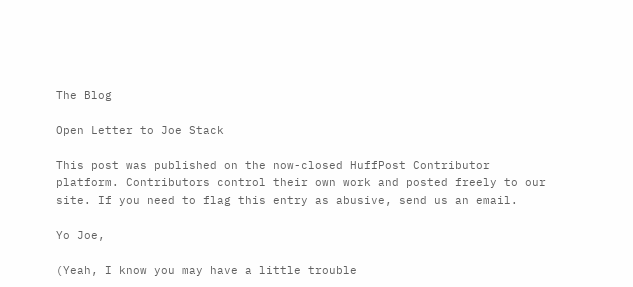The Blog

Open Letter to Joe Stack

This post was published on the now-closed HuffPost Contributor platform. Contributors control their own work and posted freely to our site. If you need to flag this entry as abusive, send us an email.

Yo Joe,

(Yeah, I know you may have a little trouble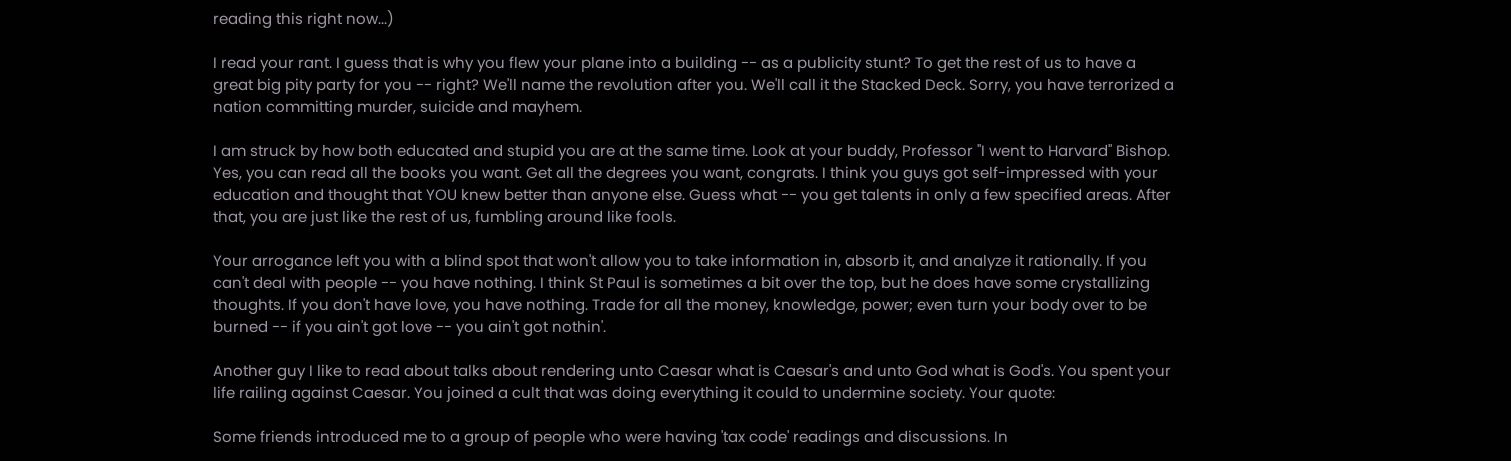reading this right now...)

I read your rant. I guess that is why you flew your plane into a building -- as a publicity stunt? To get the rest of us to have a great big pity party for you -- right? We'll name the revolution after you. We'll call it the Stacked Deck. Sorry, you have terrorized a nation committing murder, suicide and mayhem.

I am struck by how both educated and stupid you are at the same time. Look at your buddy, Professor "I went to Harvard" Bishop. Yes, you can read all the books you want. Get all the degrees you want, congrats. I think you guys got self-impressed with your education and thought that YOU knew better than anyone else. Guess what -- you get talents in only a few specified areas. After that, you are just like the rest of us, fumbling around like fools.

Your arrogance left you with a blind spot that won't allow you to take information in, absorb it, and analyze it rationally. If you can't deal with people -- you have nothing. I think St Paul is sometimes a bit over the top, but he does have some crystallizing thoughts. If you don't have love, you have nothing. Trade for all the money, knowledge, power; even turn your body over to be burned -- if you ain't got love -- you ain't got nothin'.

Another guy I like to read about talks about rendering unto Caesar what is Caesar's and unto God what is God's. You spent your life railing against Caesar. You joined a cult that was doing everything it could to undermine society. Your quote:

Some friends introduced me to a group of people who were having 'tax code' readings and discussions. In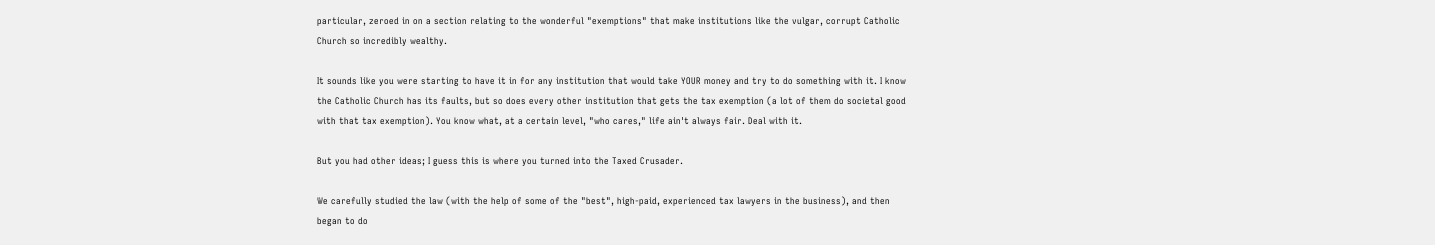particular, zeroed in on a section relating to the wonderful "exemptions" that make institutions like the vulgar, corrupt Catholic Church so incredibly wealthy.

It sounds like you were starting to have it in for any institution that would take YOUR money and try to do something with it. I know the Catholic Church has its faults, but so does every other institution that gets the tax exemption (a lot of them do societal good with that tax exemption). You know what, at a certain level, "who cares," life ain't always fair. Deal with it.

But you had other ideas; I guess this is where you turned into the Taxed Crusader.

We carefully studied the law (with the help of some of the "best", high-paid, experienced tax lawyers in the business), and then began to do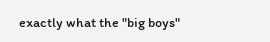exactly what the "big boys"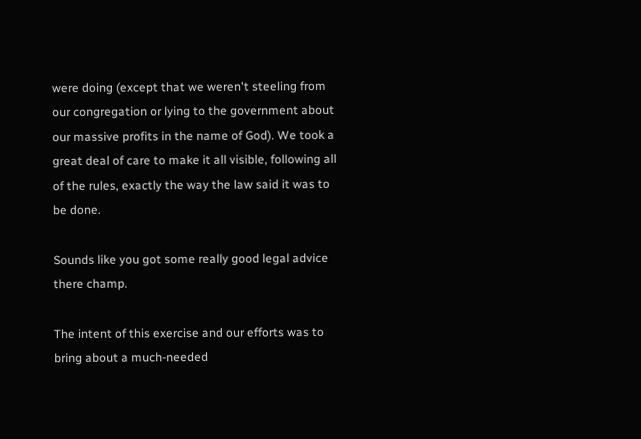were doing (except that we weren't steeling from our congregation or lying to the government about our massive profits in the name of God). We took a great deal of care to make it all visible, following all of the rules, exactly the way the law said it was to be done.

Sounds like you got some really good legal advice there champ.

The intent of this exercise and our efforts was to bring about a much-needed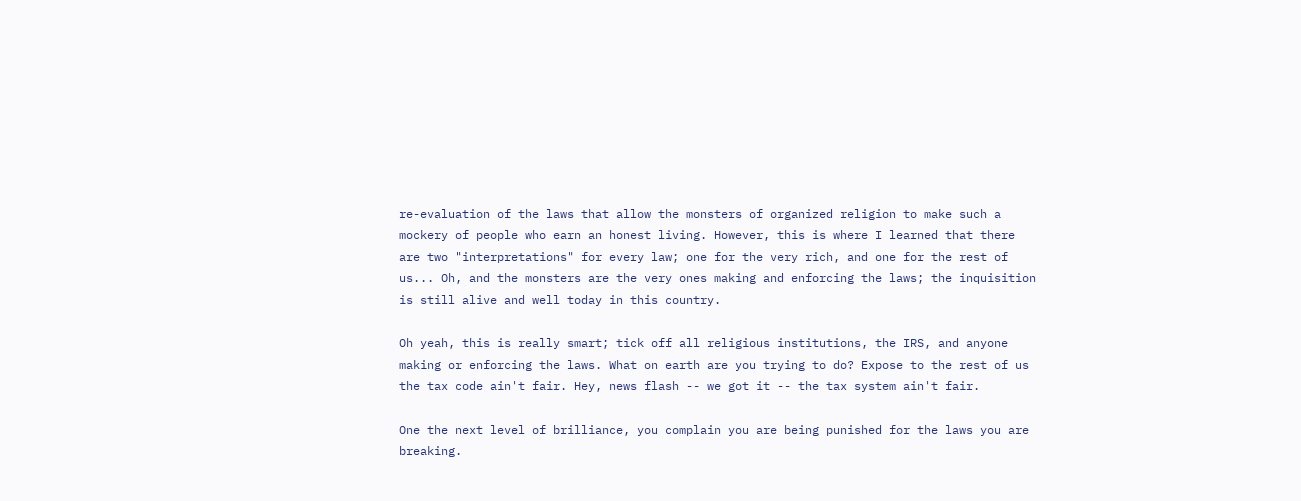re-evaluation of the laws that allow the monsters of organized religion to make such a mockery of people who earn an honest living. However, this is where I learned that there are two "interpretations" for every law; one for the very rich, and one for the rest of us... Oh, and the monsters are the very ones making and enforcing the laws; the inquisition is still alive and well today in this country.

Oh yeah, this is really smart; tick off all religious institutions, the IRS, and anyone making or enforcing the laws. What on earth are you trying to do? Expose to the rest of us the tax code ain't fair. Hey, news flash -- we got it -- the tax system ain't fair.

One the next level of brilliance, you complain you are being punished for the laws you are breaking.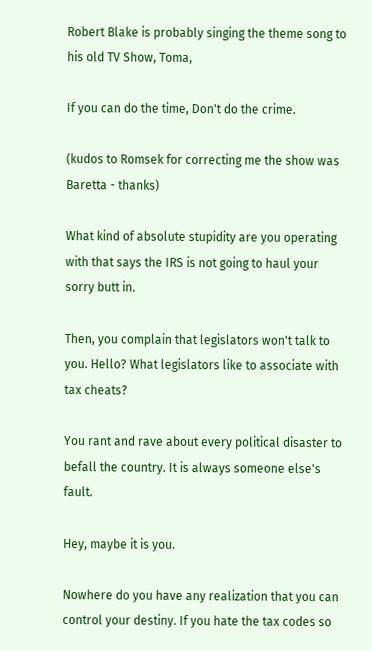Robert Blake is probably singing the theme song to his old TV Show, Toma,

If you can do the time, Don't do the crime.

(kudos to Romsek for correcting me the show was Baretta - thanks)

What kind of absolute stupidity are you operating with that says the IRS is not going to haul your sorry butt in.

Then, you complain that legislators won't talk to you. Hello? What legislators like to associate with tax cheats?

You rant and rave about every political disaster to befall the country. It is always someone else's fault.

Hey, maybe it is you.

Nowhere do you have any realization that you can control your destiny. If you hate the tax codes so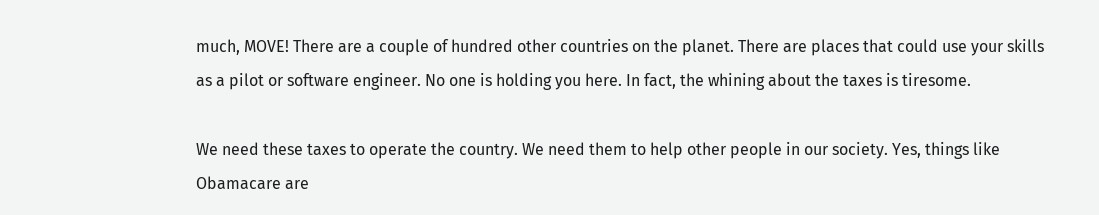much, MOVE! There are a couple of hundred other countries on the planet. There are places that could use your skills as a pilot or software engineer. No one is holding you here. In fact, the whining about the taxes is tiresome.

We need these taxes to operate the country. We need them to help other people in our society. Yes, things like Obamacare are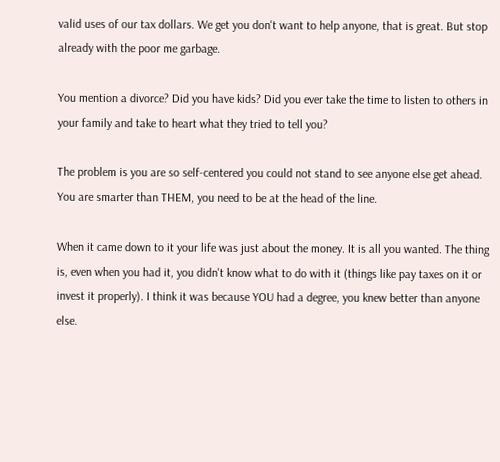valid uses of our tax dollars. We get you don't want to help anyone, that is great. But stop already with the poor me garbage.

You mention a divorce? Did you have kids? Did you ever take the time to listen to others in your family and take to heart what they tried to tell you?

The problem is you are so self-centered you could not stand to see anyone else get ahead. You are smarter than THEM, you need to be at the head of the line.

When it came down to it your life was just about the money. It is all you wanted. The thing is, even when you had it, you didn't know what to do with it (things like pay taxes on it or invest it properly). I think it was because YOU had a degree, you knew better than anyone else.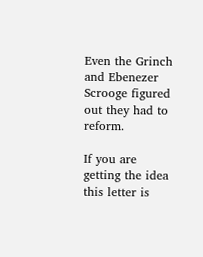Even the Grinch and Ebenezer Scrooge figured out they had to reform.

If you are getting the idea this letter is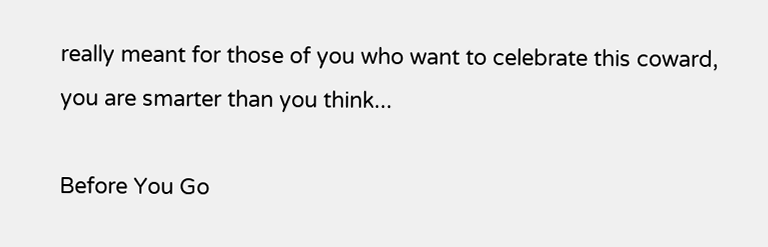really meant for those of you who want to celebrate this coward, you are smarter than you think...

Before You Go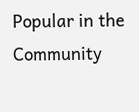Popular in the Community